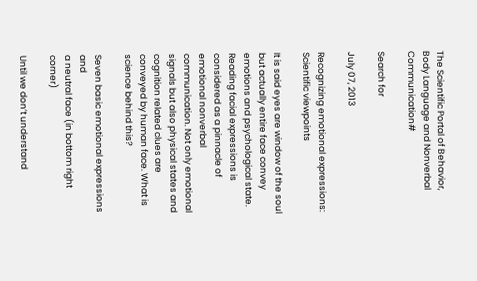The Scientific Portal of Behavior, Body Language and Nonverbal Communication#

Search for

July 07, 2013

Recognizing emotional expressions: Scientific viewpoints

It is said eyes are window of the soul but actually entire face convey emotions and psychological state. Reading facial expressions is considered as a pinnacle of emotional nonverbal communication. Not only emotional signals but also physical states and cognition related clues are conveyed by human face. What is science behind this?

Seven basic emotional expressions and
a neutral face (in bottom right corner)

Until we don’t understand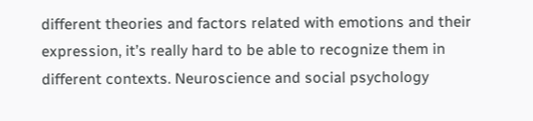different theories and factors related with emotions and their expression, it’s really hard to be able to recognize them in different contexts. Neuroscience and social psychology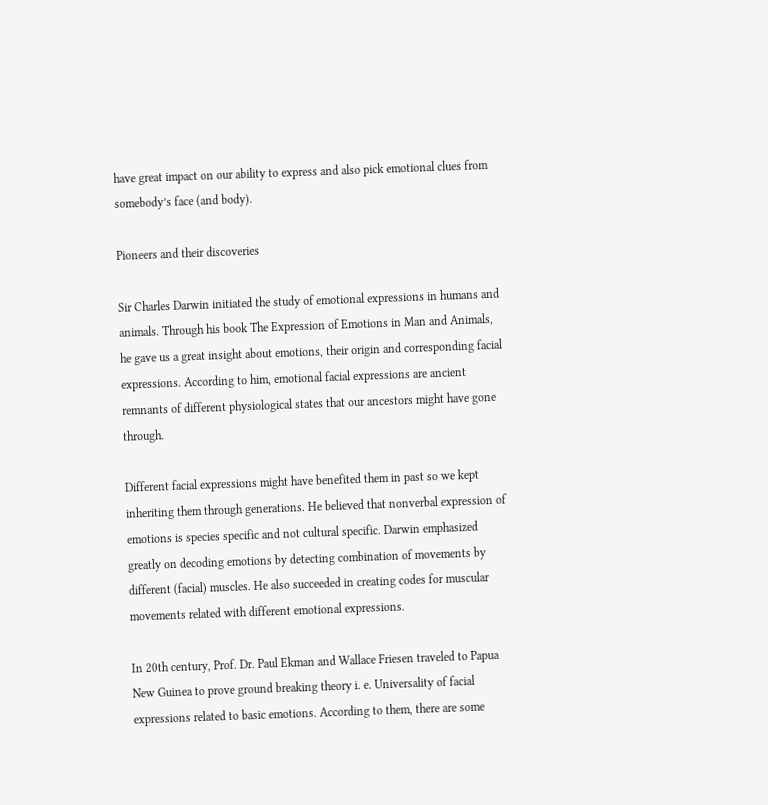have great impact on our ability to express and also pick emotional clues from somebody’s face (and body).

Pioneers and their discoveries

Sir Charles Darwin initiated the study of emotional expressions in humans and animals. Through his book The Expression of Emotions in Man and Animals, he gave us a great insight about emotions, their origin and corresponding facial expressions. According to him, emotional facial expressions are ancient remnants of different physiological states that our ancestors might have gone through.

Different facial expressions might have benefited them in past so we kept inheriting them through generations. He believed that nonverbal expression of emotions is species specific and not cultural specific. Darwin emphasized greatly on decoding emotions by detecting combination of movements by different (facial) muscles. He also succeeded in creating codes for muscular movements related with different emotional expressions.

In 20th century, Prof. Dr. Paul Ekman and Wallace Friesen traveled to Papua New Guinea to prove ground breaking theory i. e. Universality of facial expressions related to basic emotions. According to them, there are some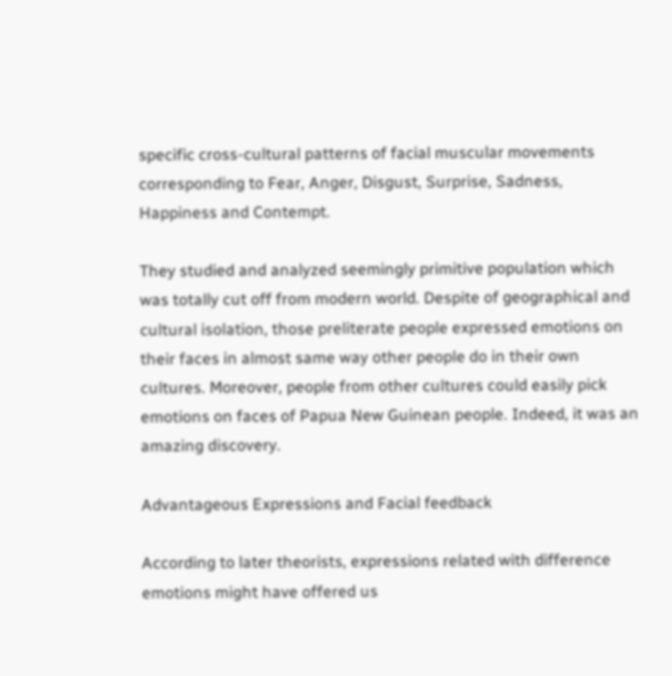specific cross-cultural patterns of facial muscular movements corresponding to Fear, Anger, Disgust, Surprise, Sadness, Happiness and Contempt.

They studied and analyzed seemingly primitive population which was totally cut off from modern world. Despite of geographical and cultural isolation, those preliterate people expressed emotions on their faces in almost same way other people do in their own cultures. Moreover, people from other cultures could easily pick emotions on faces of Papua New Guinean people. Indeed, it was an amazing discovery.

Advantageous Expressions and Facial feedback

According to later theorists, expressions related with difference emotions might have offered us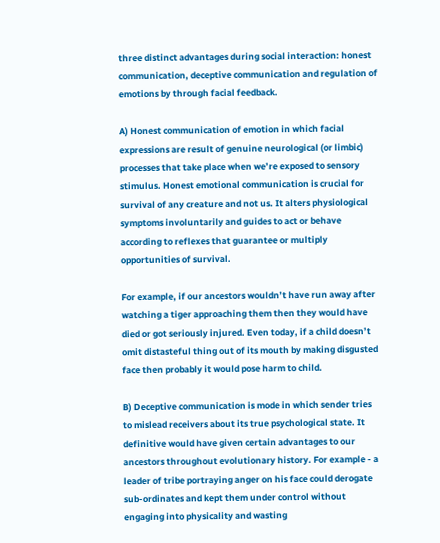three distinct advantages during social interaction: honest communication, deceptive communication and regulation of emotions by through facial feedback.

A) Honest communication of emotion in which facial expressions are result of genuine neurological (or limbic) processes that take place when we’re exposed to sensory stimulus. Honest emotional communication is crucial for survival of any creature and not us. It alters physiological symptoms involuntarily and guides to act or behave according to reflexes that guarantee or multiply opportunities of survival.

For example, if our ancestors wouldn’t have run away after watching a tiger approaching them then they would have died or got seriously injured. Even today, if a child doesn’t omit distasteful thing out of its mouth by making disgusted face then probably it would pose harm to child.

B) Deceptive communication is mode in which sender tries to mislead receivers about its true psychological state. It definitive would have given certain advantages to our ancestors throughout evolutionary history. For example - a leader of tribe portraying anger on his face could derogate sub-ordinates and kept them under control without engaging into physicality and wasting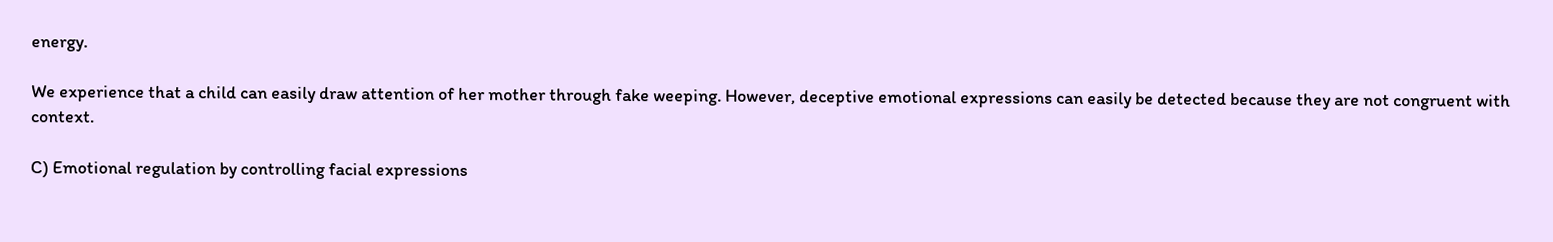energy.

We experience that a child can easily draw attention of her mother through fake weeping. However, deceptive emotional expressions can easily be detected because they are not congruent with context.

C) Emotional regulation by controlling facial expressions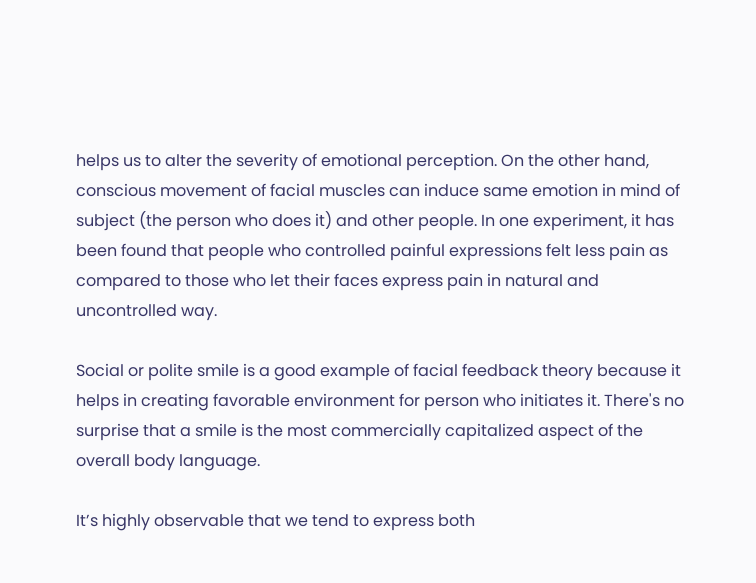helps us to alter the severity of emotional perception. On the other hand, conscious movement of facial muscles can induce same emotion in mind of subject (the person who does it) and other people. In one experiment, it has been found that people who controlled painful expressions felt less pain as compared to those who let their faces express pain in natural and uncontrolled way.

Social or polite smile is a good example of facial feedback theory because it helps in creating favorable environment for person who initiates it. There's no surprise that a smile is the most commercially capitalized aspect of the overall body language.

It’s highly observable that we tend to express both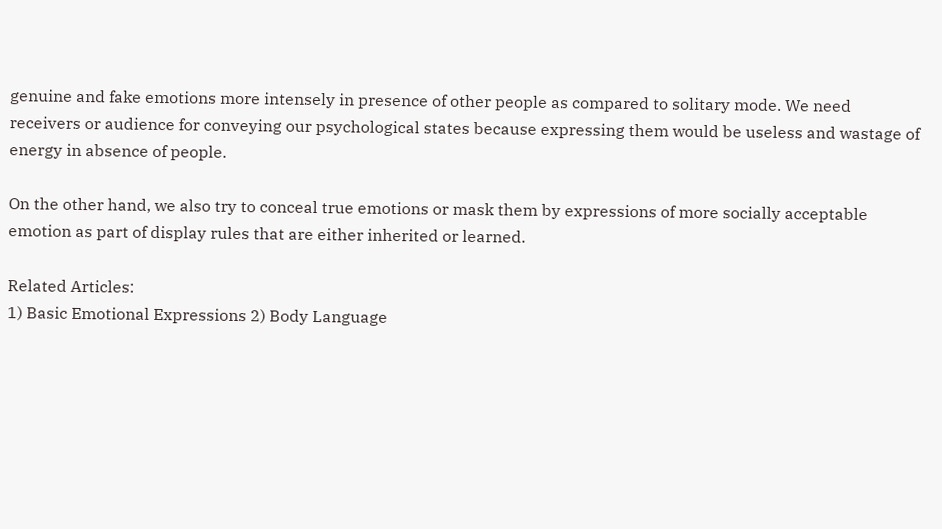genuine and fake emotions more intensely in presence of other people as compared to solitary mode. We need receivers or audience for conveying our psychological states because expressing them would be useless and wastage of energy in absence of people.

On the other hand, we also try to conceal true emotions or mask them by expressions of more socially acceptable emotion as part of display rules that are either inherited or learned.

Related Articles:
1) Basic Emotional Expressions 2) Body Language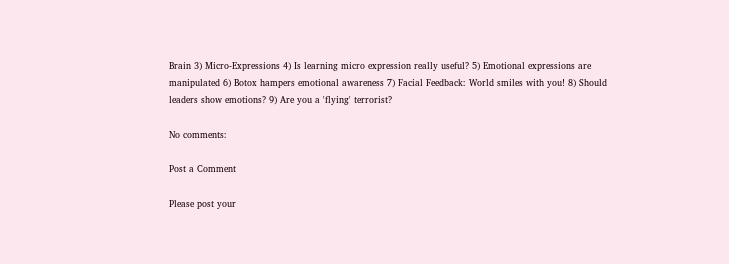Brain 3) Micro-Expressions 4) Is learning micro expression really useful? 5) Emotional expressions are manipulated 6) Botox hampers emotional awareness 7) Facial Feedback: World smiles with you! 8) Should leaders show emotions? 9) Are you a 'flying' terrorist?

No comments:

Post a Comment

Please post your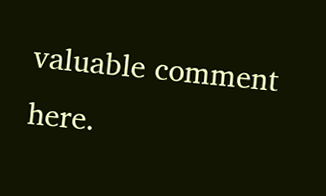valuable comment here.